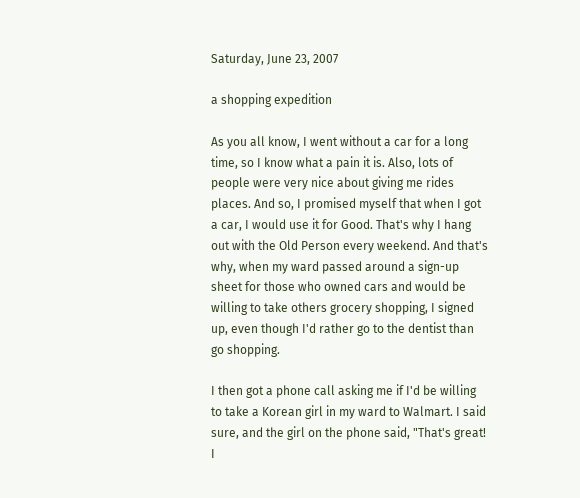Saturday, June 23, 2007

a shopping expedition

As you all know, I went without a car for a long time, so I know what a pain it is. Also, lots of people were very nice about giving me rides places. And so, I promised myself that when I got a car, I would use it for Good. That's why I hang out with the Old Person every weekend. And that's why, when my ward passed around a sign-up sheet for those who owned cars and would be willing to take others grocery shopping, I signed up, even though I'd rather go to the dentist than go shopping.

I then got a phone call asking me if I'd be willing to take a Korean girl in my ward to Walmart. I said sure, and the girl on the phone said, "That's great! I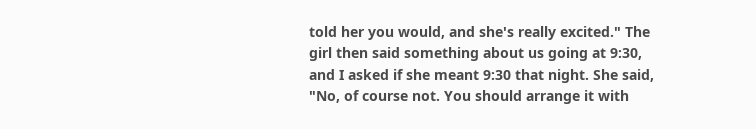told her you would, and she's really excited." The girl then said something about us going at 9:30, and I asked if she meant 9:30 that night. She said, "No, of course not. You should arrange it with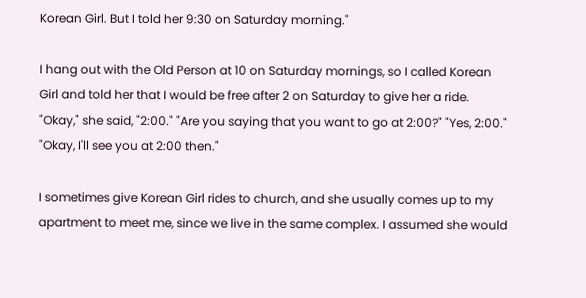Korean Girl. But I told her 9:30 on Saturday morning."

I hang out with the Old Person at 10 on Saturday mornings, so I called Korean Girl and told her that I would be free after 2 on Saturday to give her a ride. "Okay," she said, "2:00." "Are you saying that you want to go at 2:00?" "Yes, 2:00." "Okay, I'll see you at 2:00 then."

I sometimes give Korean Girl rides to church, and she usually comes up to my apartment to meet me, since we live in the same complex. I assumed she would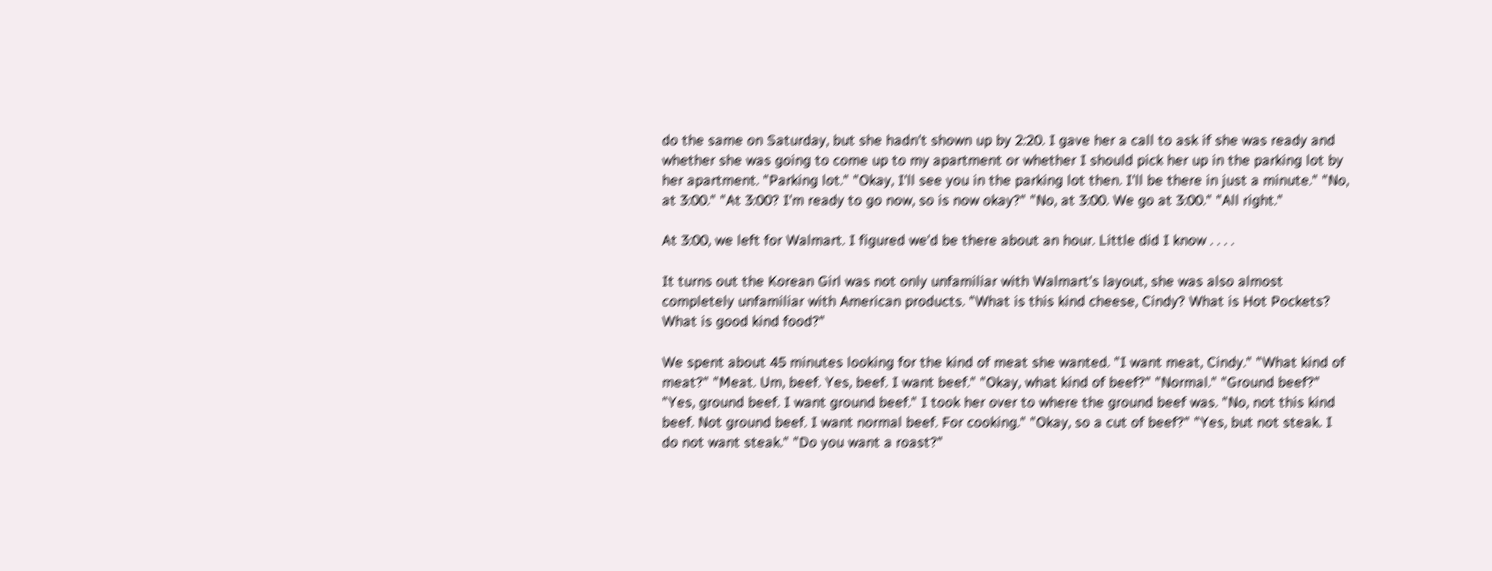do the same on Saturday, but she hadn't shown up by 2:20. I gave her a call to ask if she was ready and whether she was going to come up to my apartment or whether I should pick her up in the parking lot by her apartment. "Parking lot." "Okay, I'll see you in the parking lot then. I'll be there in just a minute." "No, at 3:00." "At 3:00? I'm ready to go now, so is now okay?" "No, at 3:00. We go at 3:00." "All right."

At 3:00, we left for Walmart. I figured we'd be there about an hour. Little did I know . . . .

It turns out the Korean Girl was not only unfamiliar with Walmart's layout, she was also almost completely unfamiliar with American products. "What is this kind cheese, Cindy? What is Hot Pockets? What is good kind food?"

We spent about 45 minutes looking for the kind of meat she wanted. "I want meat, Cindy." "What kind of meat?" "Meat. Um, beef. Yes, beef. I want beef." "Okay, what kind of beef?" "Normal." "Ground beef?" "Yes, ground beef. I want ground beef." I took her over to where the ground beef was. "No, not this kind beef. Not ground beef. I want normal beef. For cooking." "Okay, so a cut of beef?" "Yes, but not steak. I do not want steak." "Do you want a roast?"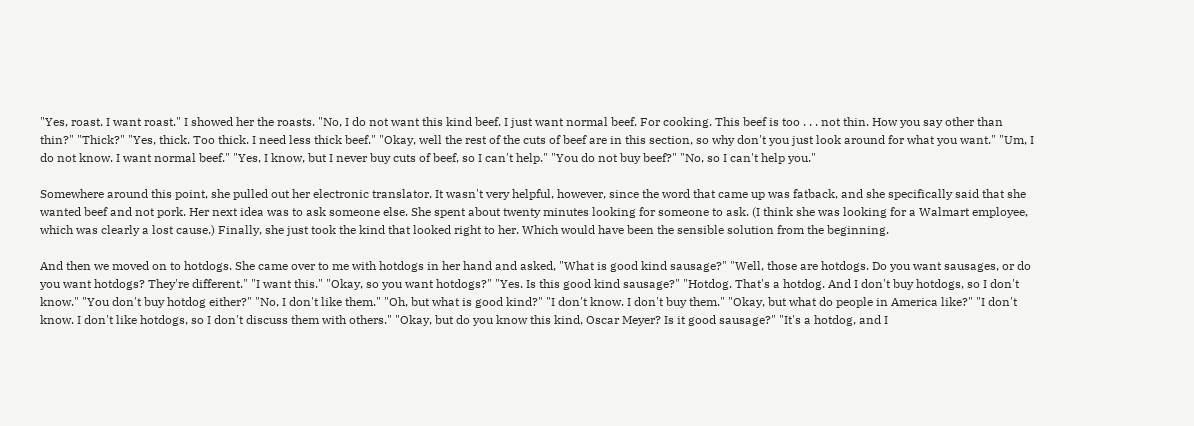"Yes, roast. I want roast." I showed her the roasts. "No, I do not want this kind beef. I just want normal beef. For cooking. This beef is too . . . not thin. How you say other than thin?" "Thick?" "Yes, thick. Too thick. I need less thick beef." "Okay, well the rest of the cuts of beef are in this section, so why don't you just look around for what you want." "Um, I do not know. I want normal beef." "Yes, I know, but I never buy cuts of beef, so I can't help." "You do not buy beef?" "No, so I can't help you."

Somewhere around this point, she pulled out her electronic translator. It wasn't very helpful, however, since the word that came up was fatback, and she specifically said that she wanted beef and not pork. Her next idea was to ask someone else. She spent about twenty minutes looking for someone to ask. (I think she was looking for a Walmart employee, which was clearly a lost cause.) Finally, she just took the kind that looked right to her. Which would have been the sensible solution from the beginning.

And then we moved on to hotdogs. She came over to me with hotdogs in her hand and asked, "What is good kind sausage?" "Well, those are hotdogs. Do you want sausages, or do you want hotdogs? They're different." "I want this." "Okay, so you want hotdogs?" "Yes. Is this good kind sausage?" "Hotdog. That's a hotdog. And I don't buy hotdogs, so I don't know." "You don't buy hotdog either?" "No, I don't like them." "Oh, but what is good kind?" "I don't know. I don't buy them." "Okay, but what do people in America like?" "I don't know. I don't like hotdogs, so I don't discuss them with others." "Okay, but do you know this kind, Oscar Meyer? Is it good sausage?" "It's a hotdog, and I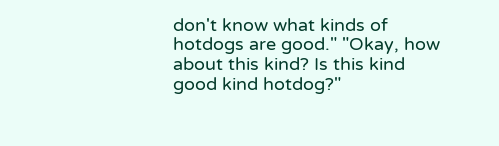don't know what kinds of hotdogs are good." "Okay, how about this kind? Is this kind good kind hotdog?"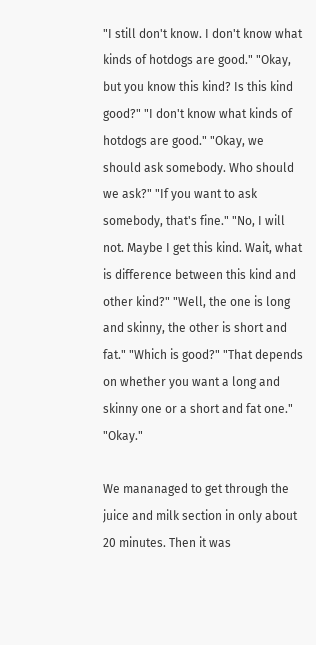"I still don't know. I don't know what kinds of hotdogs are good." "Okay, but you know this kind? Is this kind good?" "I don't know what kinds of hotdogs are good." "Okay, we should ask somebody. Who should we ask?" "If you want to ask somebody, that's fine." "No, I will not. Maybe I get this kind. Wait, what is difference between this kind and other kind?" "Well, the one is long and skinny, the other is short and fat." "Which is good?" "That depends on whether you want a long and skinny one or a short and fat one." "Okay."

We mananaged to get through the juice and milk section in only about 20 minutes. Then it was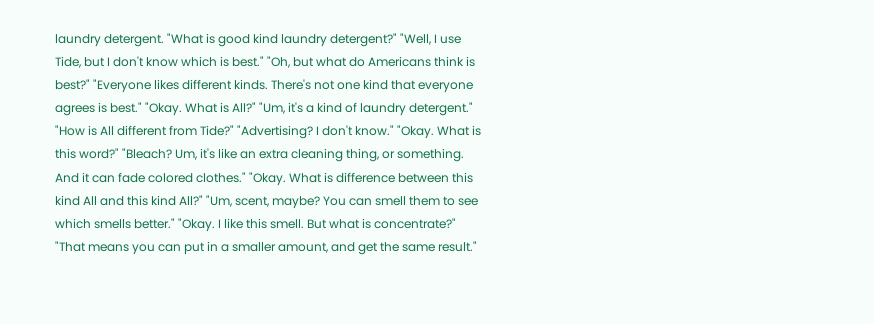laundry detergent. "What is good kind laundry detergent?" "Well, I use Tide, but I don't know which is best." "Oh, but what do Americans think is best?" "Everyone likes different kinds. There's not one kind that everyone agrees is best." "Okay. What is All?" "Um, it's a kind of laundry detergent." "How is All different from Tide?" "Advertising? I don't know." "Okay. What is this word?" "Bleach? Um, it's like an extra cleaning thing, or something. And it can fade colored clothes." "Okay. What is difference between this kind All and this kind All?" "Um, scent, maybe? You can smell them to see which smells better." "Okay. I like this smell. But what is concentrate?" "That means you can put in a smaller amount, and get the same result."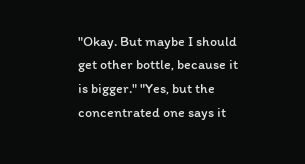"Okay. But maybe I should get other bottle, because it is bigger." "Yes, but the concentrated one says it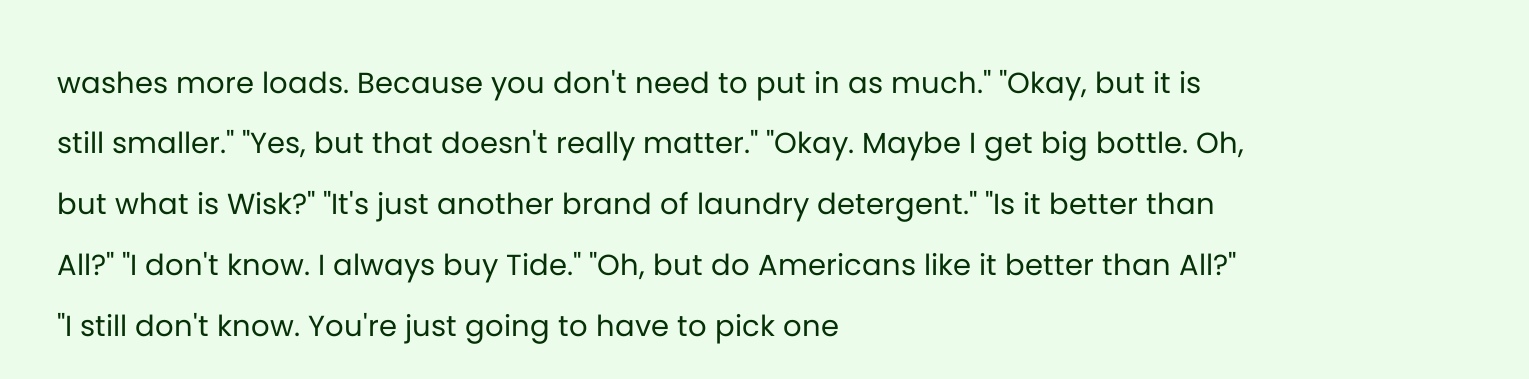washes more loads. Because you don't need to put in as much." "Okay, but it is still smaller." "Yes, but that doesn't really matter." "Okay. Maybe I get big bottle. Oh, but what is Wisk?" "It's just another brand of laundry detergent." "Is it better than All?" "I don't know. I always buy Tide." "Oh, but do Americans like it better than All?" "I still don't know. You're just going to have to pick one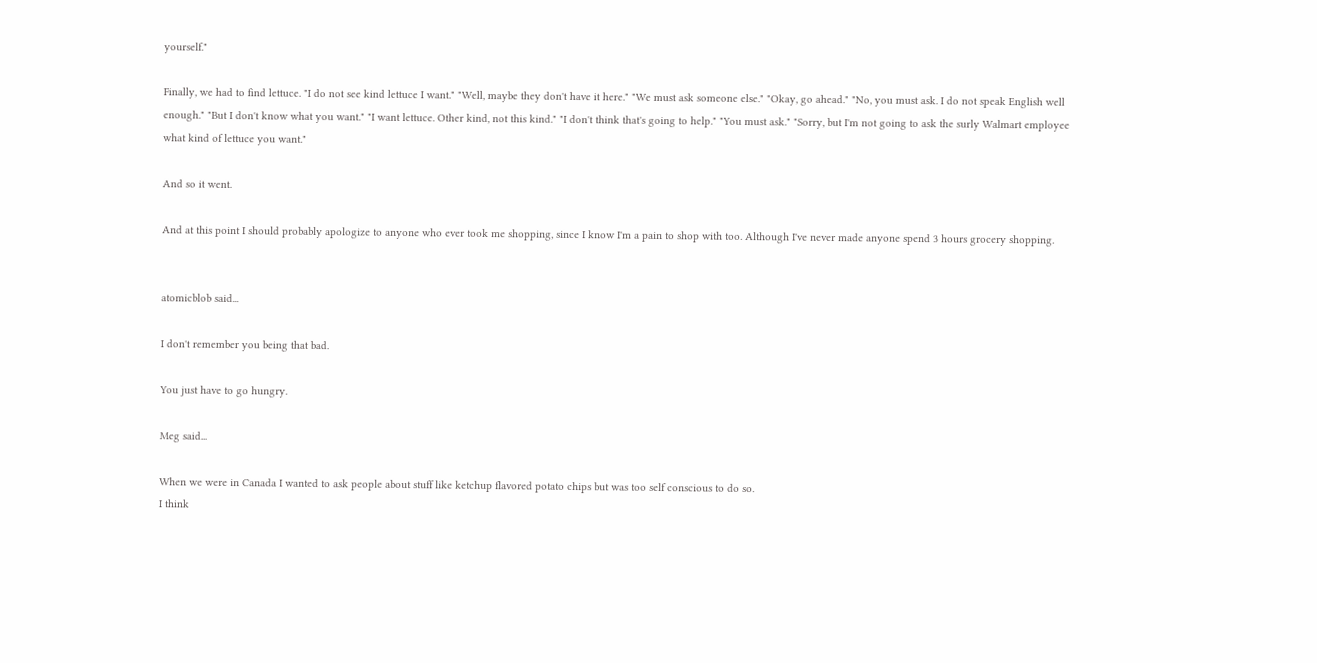yourself."

Finally, we had to find lettuce. "I do not see kind lettuce I want." "Well, maybe they don't have it here." "We must ask someone else." "Okay, go ahead." "No, you must ask. I do not speak English well enough." "But I don't know what you want." "I want lettuce. Other kind, not this kind." "I don't think that's going to help." "You must ask." "Sorry, but I'm not going to ask the surly Walmart employee what kind of lettuce you want."

And so it went.

And at this point I should probably apologize to anyone who ever took me shopping, since I know I'm a pain to shop with too. Although I've never made anyone spend 3 hours grocery shopping.


atomicblob said...

I don't remember you being that bad.

You just have to go hungry.

Meg said...

When we were in Canada I wanted to ask people about stuff like ketchup flavored potato chips but was too self conscious to do so.
I think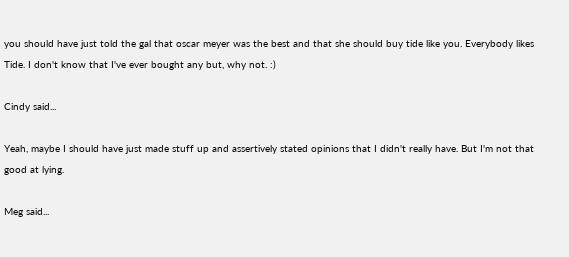you should have just told the gal that oscar meyer was the best and that she should buy tide like you. Everybody likes Tide. I don't know that I've ever bought any but, why not. :)

Cindy said...

Yeah, maybe I should have just made stuff up and assertively stated opinions that I didn't really have. But I'm not that good at lying.

Meg said...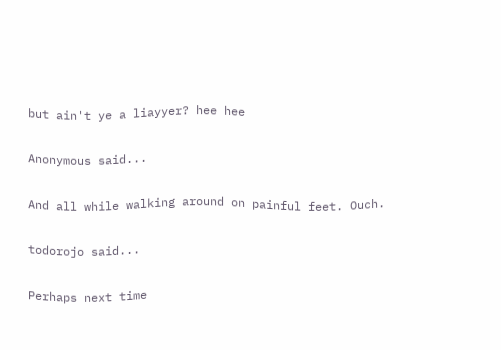but ain't ye a liayyer? hee hee

Anonymous said...

And all while walking around on painful feet. Ouch.

todorojo said...

Perhaps next time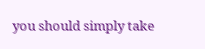you should simply take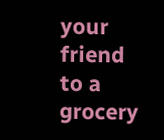your friend to a grocery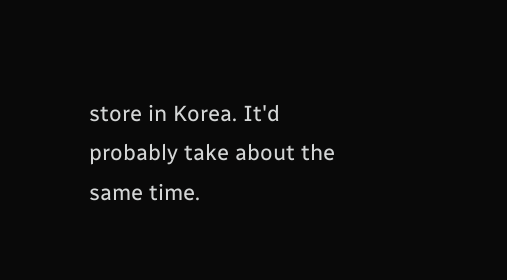store in Korea. It'd probably take about the same time.